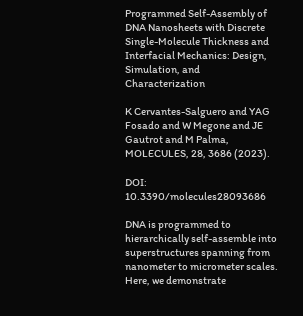Programmed Self-Assembly of DNA Nanosheets with Discrete Single-Molecule Thickness and Interfacial Mechanics: Design, Simulation, and Characterization

K Cervantes-Salguero and YAG Fosado and W Megone and JE Gautrot and M Palma, MOLECULES, 28, 3686 (2023).

DOI: 10.3390/molecules28093686

DNA is programmed to hierarchically self-assemble into superstructures spanning from nanometer to micrometer scales. Here, we demonstrate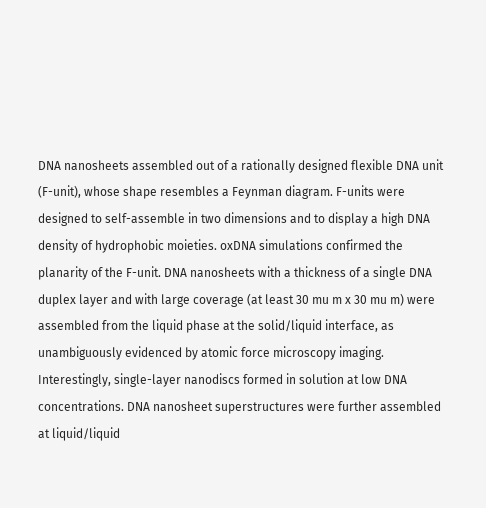DNA nanosheets assembled out of a rationally designed flexible DNA unit (F-unit), whose shape resembles a Feynman diagram. F-units were designed to self-assemble in two dimensions and to display a high DNA density of hydrophobic moieties. oxDNA simulations confirmed the planarity of the F-unit. DNA nanosheets with a thickness of a single DNA duplex layer and with large coverage (at least 30 mu m x 30 mu m) were assembled from the liquid phase at the solid/liquid interface, as unambiguously evidenced by atomic force microscopy imaging. Interestingly, single-layer nanodiscs formed in solution at low DNA concentrations. DNA nanosheet superstructures were further assembled at liquid/liquid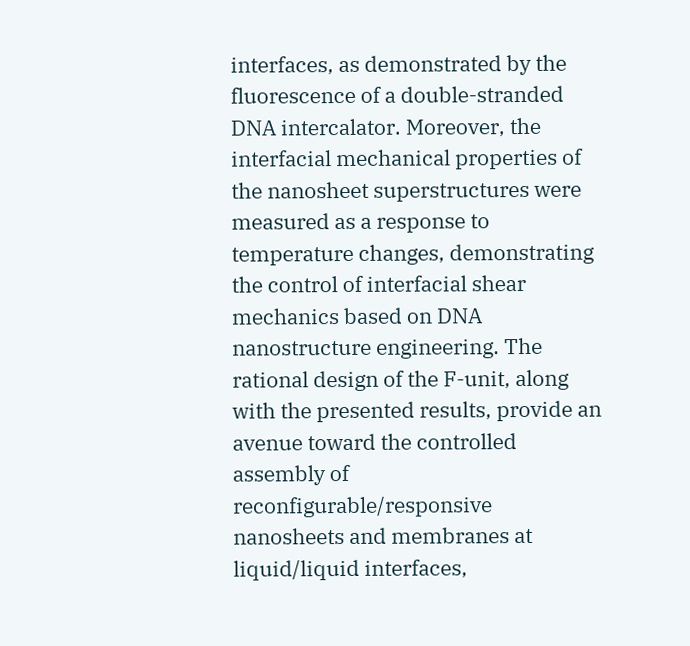interfaces, as demonstrated by the fluorescence of a double-stranded DNA intercalator. Moreover, the interfacial mechanical properties of the nanosheet superstructures were measured as a response to temperature changes, demonstrating the control of interfacial shear mechanics based on DNA nanostructure engineering. The rational design of the F-unit, along with the presented results, provide an avenue toward the controlled assembly of reconfigurable/responsive nanosheets and membranes at liquid/liquid interfaces,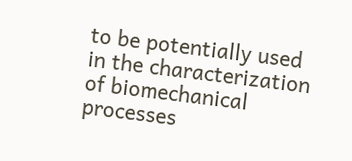to be potentially used in the characterization of biomechanical processes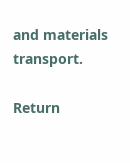and materials transport.

Return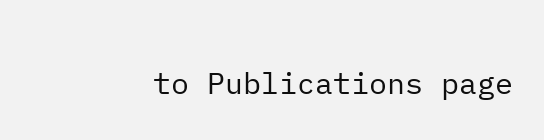to Publications page